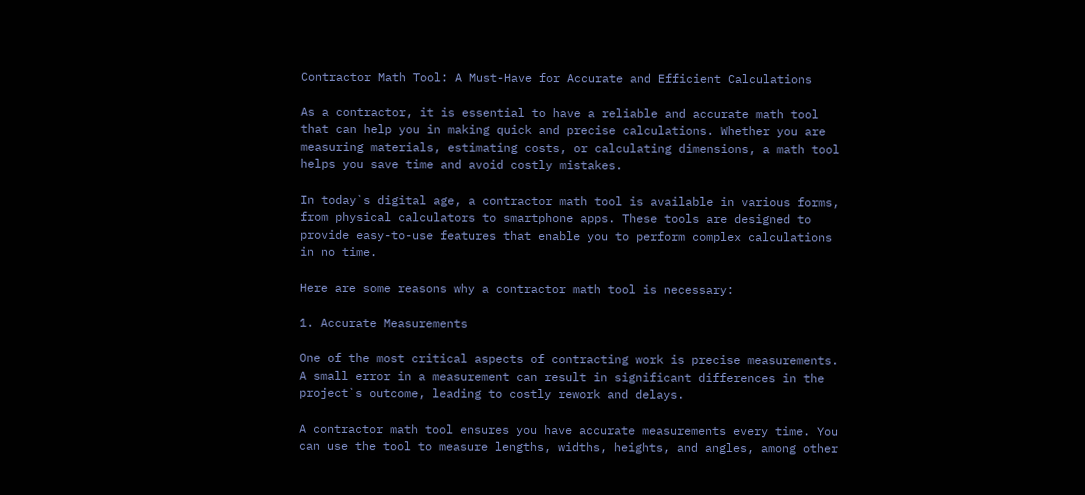Contractor Math Tool: A Must-Have for Accurate and Efficient Calculations

As a contractor, it is essential to have a reliable and accurate math tool that can help you in making quick and precise calculations. Whether you are measuring materials, estimating costs, or calculating dimensions, a math tool helps you save time and avoid costly mistakes.

In today`s digital age, a contractor math tool is available in various forms, from physical calculators to smartphone apps. These tools are designed to provide easy-to-use features that enable you to perform complex calculations in no time.

Here are some reasons why a contractor math tool is necessary:

1. Accurate Measurements

One of the most critical aspects of contracting work is precise measurements. A small error in a measurement can result in significant differences in the project`s outcome, leading to costly rework and delays.

A contractor math tool ensures you have accurate measurements every time. You can use the tool to measure lengths, widths, heights, and angles, among other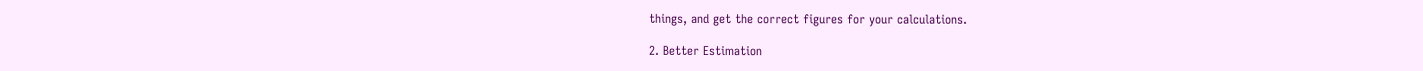things, and get the correct figures for your calculations.

2. Better Estimation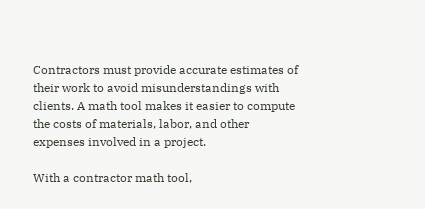Contractors must provide accurate estimates of their work to avoid misunderstandings with clients. A math tool makes it easier to compute the costs of materials, labor, and other expenses involved in a project.

With a contractor math tool,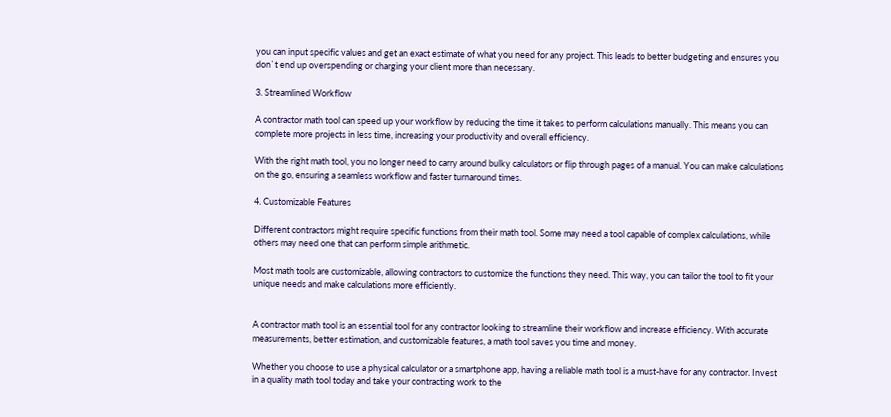you can input specific values and get an exact estimate of what you need for any project. This leads to better budgeting and ensures you don`t end up overspending or charging your client more than necessary.

3. Streamlined Workflow

A contractor math tool can speed up your workflow by reducing the time it takes to perform calculations manually. This means you can complete more projects in less time, increasing your productivity and overall efficiency.

With the right math tool, you no longer need to carry around bulky calculators or flip through pages of a manual. You can make calculations on the go, ensuring a seamless workflow and faster turnaround times.

4. Customizable Features

Different contractors might require specific functions from their math tool. Some may need a tool capable of complex calculations, while others may need one that can perform simple arithmetic.

Most math tools are customizable, allowing contractors to customize the functions they need. This way, you can tailor the tool to fit your unique needs and make calculations more efficiently.


A contractor math tool is an essential tool for any contractor looking to streamline their workflow and increase efficiency. With accurate measurements, better estimation, and customizable features, a math tool saves you time and money.

Whether you choose to use a physical calculator or a smartphone app, having a reliable math tool is a must-have for any contractor. Invest in a quality math tool today and take your contracting work to the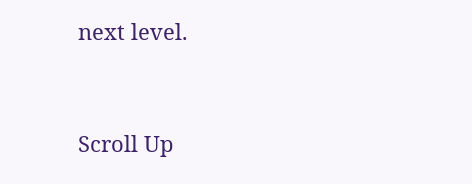next level.


Scroll Up